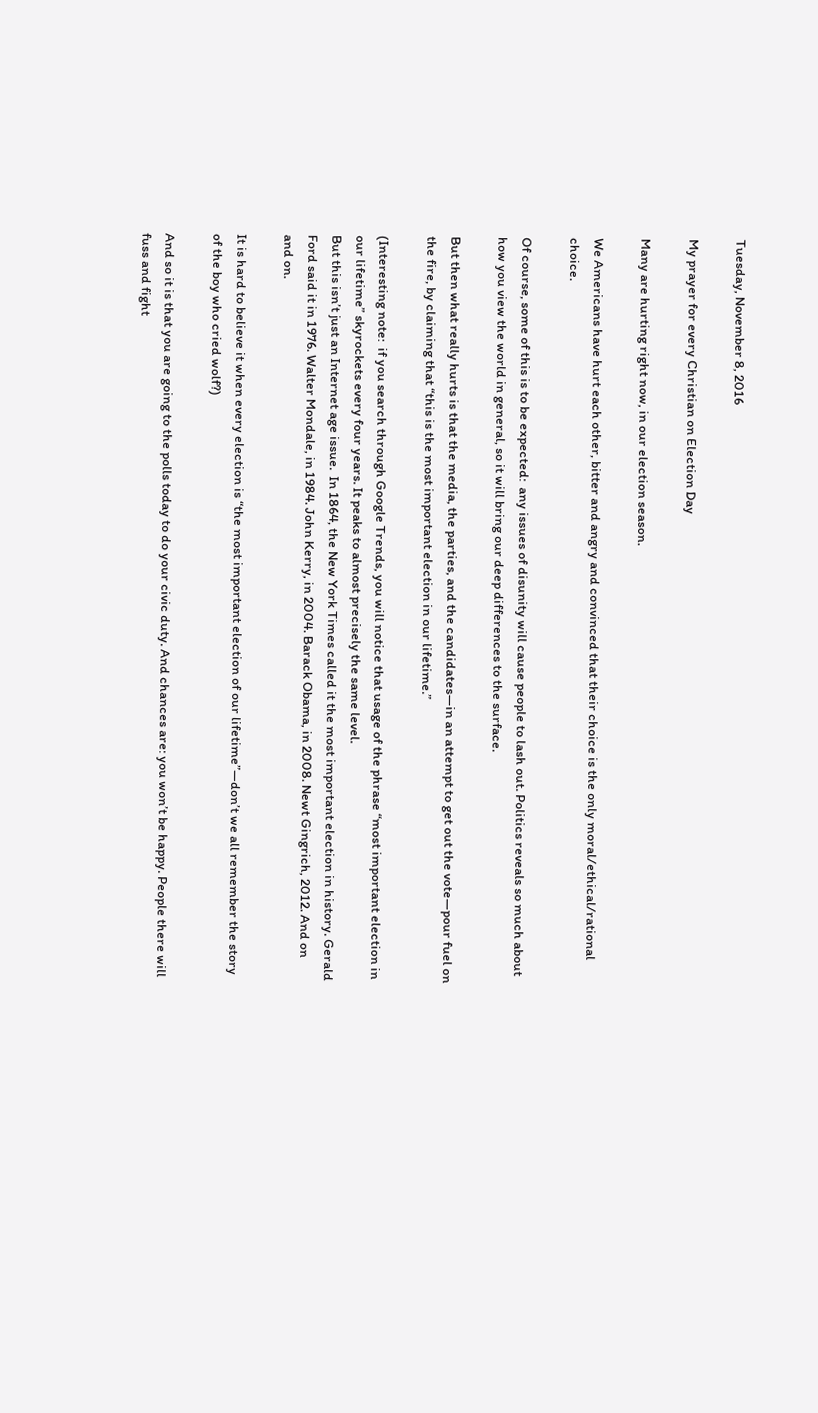Tuesday, November 8, 2016

My prayer for every Christian on Election Day

Many are hurting right now, in our election season.

We Americans have hurt each other, bitter and angry and convinced that their choice is the only moral/ethical/rational choice.

Of course, some of this is to be expected:  any issues of disunity will cause people to lash out. Politics reveals so much about how you view the world in general, so it will bring our deep differences to the surface.

But then what really hurts is that the media, the parties, and the candidates—in an attempt to get out the vote—pour fuel on the fire, by claiming that “this is the most important election in our lifetime.”

(Interesting note:  if you search through Google Trends, you will notice that usage of the phrase “most important election in our lifetime” skyrockets every four years. It peaks to almost precisely the same level.
But this isn’t just an Internet age issue.  In 1864, the New York Times called it the most important election in history. Gerald Ford said it in 1976. Walter Mondale, in 1984. John Kerry, in 2004. Barack Obama, in 2008. Newt Gingrich, 2012. And on and on.

It is hard to believe it when every election is “the most important election of our lifetime”—don’t we all remember the story of the boy who cried wolf?)

And so it is that you are going to the polls today to do your civic duty. And chances are: you won’t be happy. People there will fuss and fight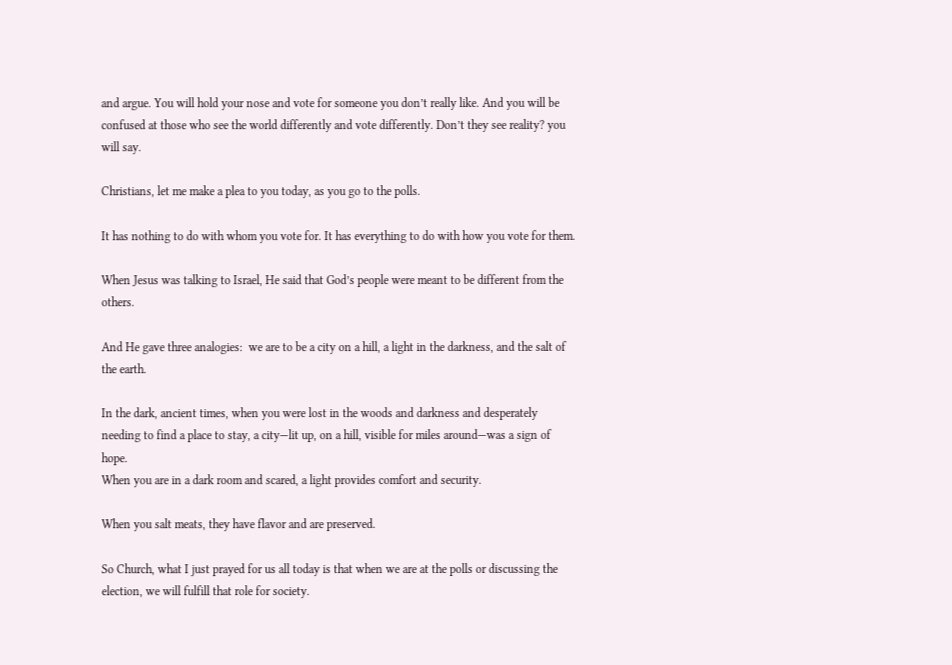and argue. You will hold your nose and vote for someone you don’t really like. And you will be confused at those who see the world differently and vote differently. Don’t they see reality? you will say.

Christians, let me make a plea to you today, as you go to the polls.

It has nothing to do with whom you vote for. It has everything to do with how you vote for them.

When Jesus was talking to Israel, He said that God’s people were meant to be different from the others.

And He gave three analogies:  we are to be a city on a hill, a light in the darkness, and the salt of the earth.

In the dark, ancient times, when you were lost in the woods and darkness and desperately needing to find a place to stay, a city—lit up, on a hill, visible for miles around—was a sign of hope.
When you are in a dark room and scared, a light provides comfort and security.

When you salt meats, they have flavor and are preserved.

So Church, what I just prayed for us all today is that when we are at the polls or discussing the election, we will fulfill that role for society.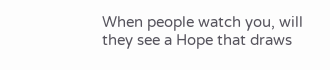When people watch you, will they see a Hope that draws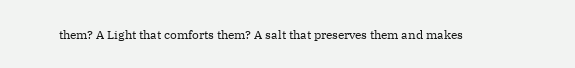them? A Light that comforts them? A salt that preserves them and makes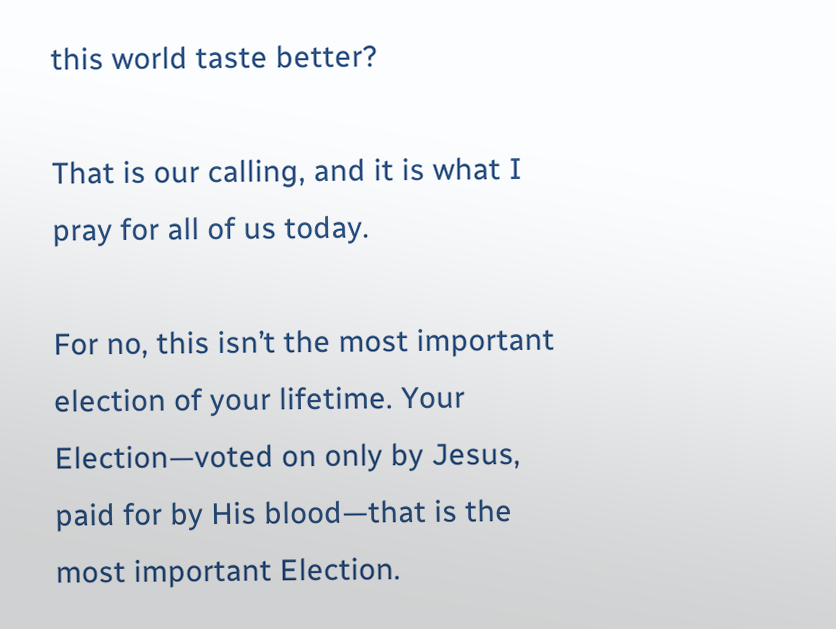this world taste better?

That is our calling, and it is what I pray for all of us today.

For no, this isn’t the most important election of your lifetime. Your Election—voted on only by Jesus, paid for by His blood—that is the most important Election.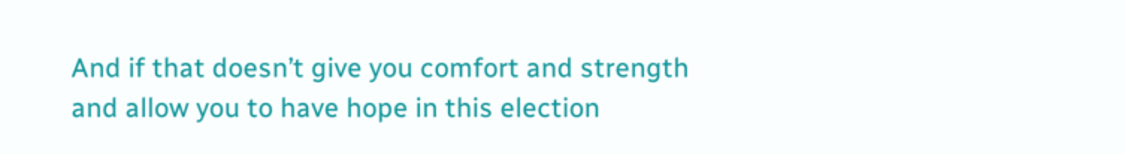And if that doesn’t give you comfort and strength and allow you to have hope in this election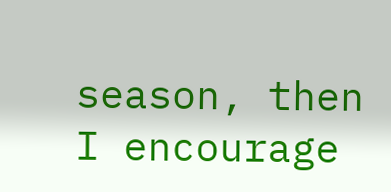season, then I encourage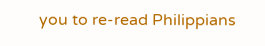you to re-read Philippians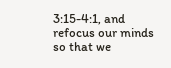3:15-4:1, and refocus our minds so that we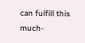can fulfill this much-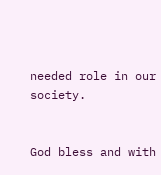needed role in our society.


God bless and with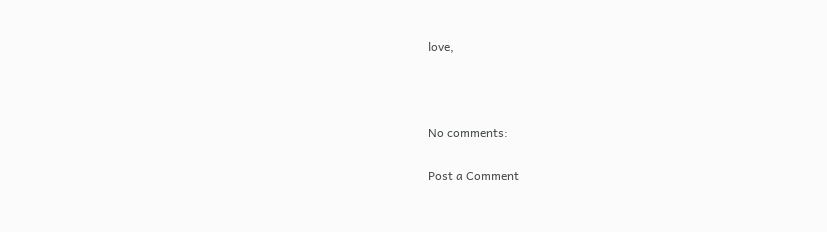love,



No comments:

Post a Comment